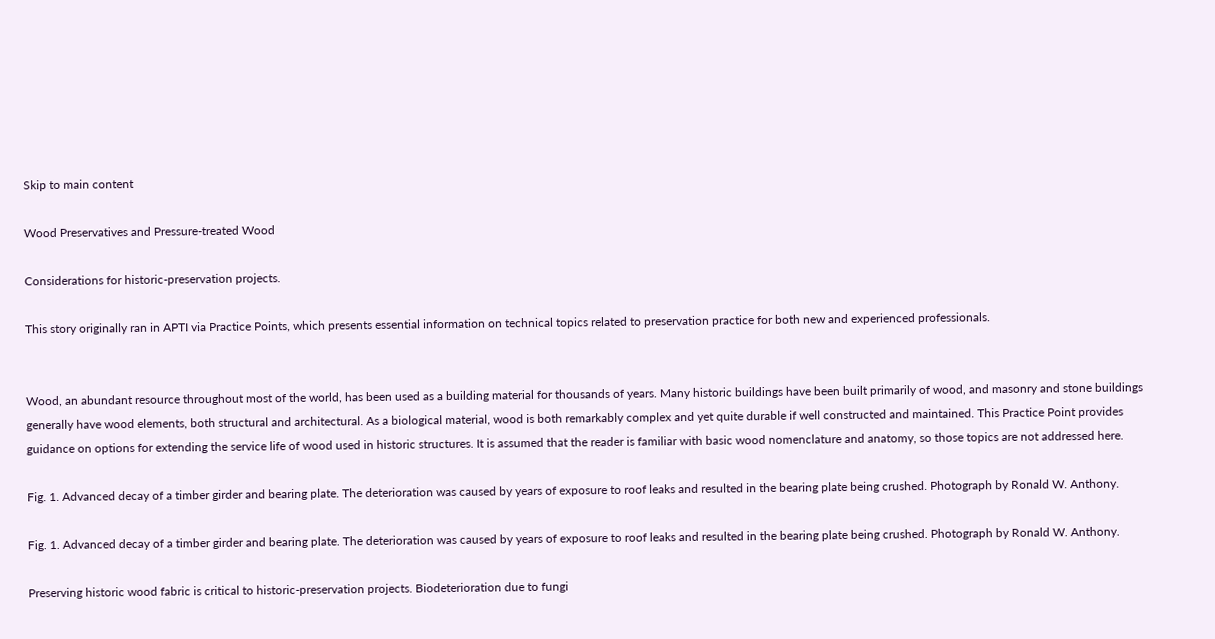Skip to main content

Wood Preservatives and Pressure-treated Wood

Considerations for historic-preservation projects.

This story originally ran in APTI via Practice Points, which presents essential information on technical topics related to preservation practice for both new and experienced professionals.


Wood, an abundant resource throughout most of the world, has been used as a building material for thousands of years. Many historic buildings have been built primarily of wood, and masonry and stone buildings generally have wood elements, both structural and architectural. As a biological material, wood is both remarkably complex and yet quite durable if well constructed and maintained. This Practice Point provides guidance on options for extending the service life of wood used in historic structures. It is assumed that the reader is familiar with basic wood nomenclature and anatomy, so those topics are not addressed here.

Fig. 1. Advanced decay of a timber girder and bearing plate. The deterioration was caused by years of exposure to roof leaks and resulted in the bearing plate being crushed. Photograph by Ronald W. Anthony.

Fig. 1. Advanced decay of a timber girder and bearing plate. The deterioration was caused by years of exposure to roof leaks and resulted in the bearing plate being crushed. Photograph by Ronald W. Anthony.

Preserving historic wood fabric is critical to historic-preservation projects. Biodeterioration due to fungi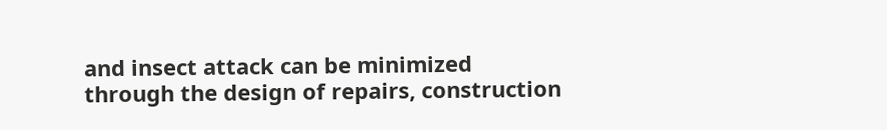and insect attack can be minimized through the design of repairs, construction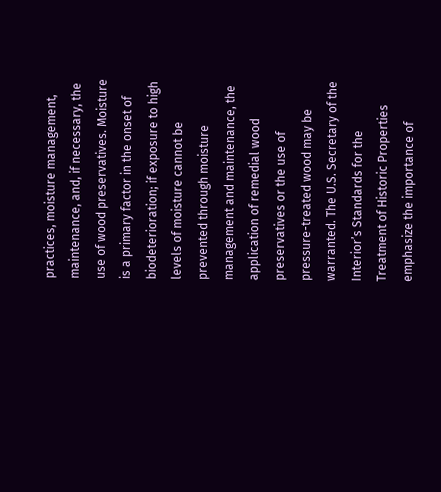practices, moisture management, maintenance, and, if necessary, the use of wood preservatives. Moisture is a primary factor in the onset of biodeterioration; if exposure to high levels of moisture cannot be prevented through moisture management and maintenance, the application of remedial wood preservatives or the use of pressure-treated wood may be warranted. The U.S. Secretary of the Interior’s Standards for the Treatment of Historic Properties emphasize the importance of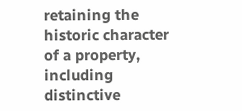retaining the historic character of a property, including distinctive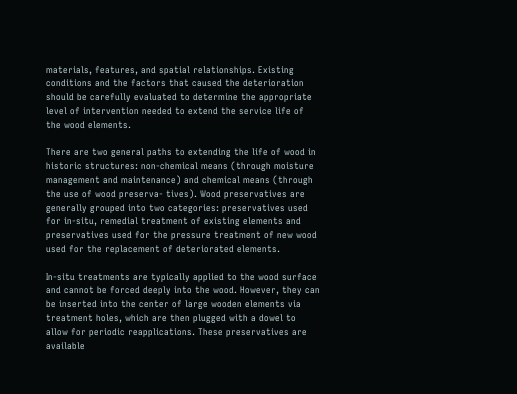materials, features, and spatial relationships. Existing conditions and the factors that caused the deterioration should be carefully evaluated to determine the appropriate level of intervention needed to extend the service life of the wood elements.

There are two general paths to extending the life of wood in historic structures: non-chemical means (through moisture management and maintenance) and chemical means (through the use of wood preserva- tives). Wood preservatives are generally grouped into two categories: preservatives used for in-situ, remedial treatment of existing elements and preservatives used for the pressure treatment of new wood used for the replacement of deteriorated elements.

In-situ treatments are typically applied to the wood surface and cannot be forced deeply into the wood. However, they can be inserted into the center of large wooden elements via treatment holes, which are then plugged with a dowel to allow for periodic reapplications. These preservatives are available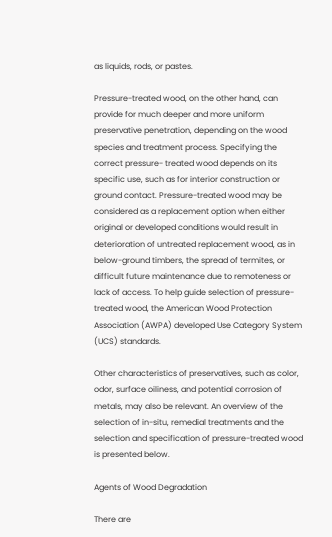as liquids, rods, or pastes.

Pressure-treated wood, on the other hand, can provide for much deeper and more uniform preservative penetration, depending on the wood species and treatment process. Specifying the correct pressure- treated wood depends on its specific use, such as for interior construction or ground contact. Pressure-treated wood may be considered as a replacement option when either original or developed conditions would result in deterioration of untreated replacement wood, as in below-ground timbers, the spread of termites, or difficult future maintenance due to remoteness or lack of access. To help guide selection of pressure-treated wood, the American Wood Protection Association (AWPA) developed Use Category System (UCS) standards.

Other characteristics of preservatives, such as color, odor, surface oiliness, and potential corrosion of metals, may also be relevant. An overview of the selection of in-situ, remedial treatments and the selection and specification of pressure-treated wood is presented below.

Agents of Wood Degradation

There are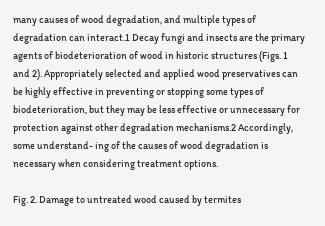many causes of wood degradation, and multiple types of degradation can interact.1 Decay fungi and insects are the primary agents of biodeterioration of wood in historic structures (Figs. 1 and 2). Appropriately selected and applied wood preservatives can be highly effective in preventing or stopping some types of biodeterioration, but they may be less effective or unnecessary for protection against other degradation mechanisms.2 Accordingly, some understand- ing of the causes of wood degradation is necessary when considering treatment options.

Fig. 2. Damage to untreated wood caused by termites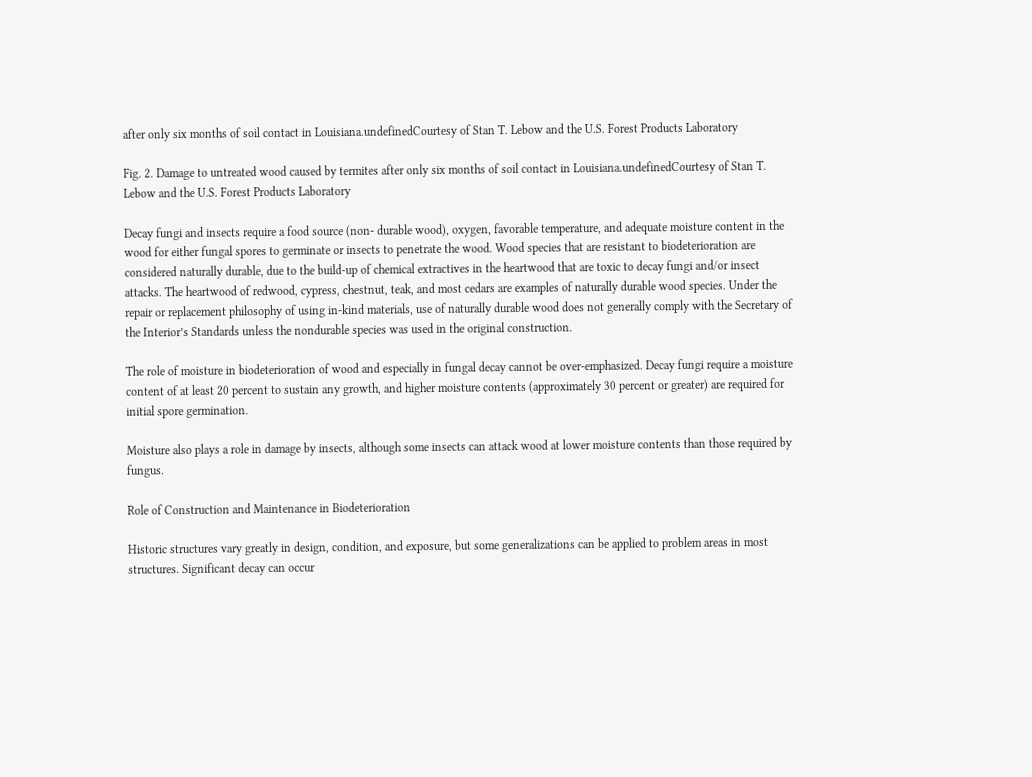after only six months of soil contact in Louisiana.undefinedCourtesy of Stan T. Lebow and the U.S. Forest Products Laboratory

Fig. 2. Damage to untreated wood caused by termites after only six months of soil contact in Louisiana.undefinedCourtesy of Stan T. Lebow and the U.S. Forest Products Laboratory

Decay fungi and insects require a food source (non- durable wood), oxygen, favorable temperature, and adequate moisture content in the wood for either fungal spores to germinate or insects to penetrate the wood. Wood species that are resistant to biodeterioration are considered naturally durable, due to the build-up of chemical extractives in the heartwood that are toxic to decay fungi and/or insect attacks. The heartwood of redwood, cypress, chestnut, teak, and most cedars are examples of naturally durable wood species. Under the repair or replacement philosophy of using in-kind materials, use of naturally durable wood does not generally comply with the Secretary of the Interior’s Standards unless the nondurable species was used in the original construction.

The role of moisture in biodeterioration of wood and especially in fungal decay cannot be over-emphasized. Decay fungi require a moisture content of at least 20 percent to sustain any growth, and higher moisture contents (approximately 30 percent or greater) are required for initial spore germination.

Moisture also plays a role in damage by insects, although some insects can attack wood at lower moisture contents than those required by fungus.

Role of Construction and Maintenance in Biodeterioration

Historic structures vary greatly in design, condition, and exposure, but some generalizations can be applied to problem areas in most structures. Significant decay can occur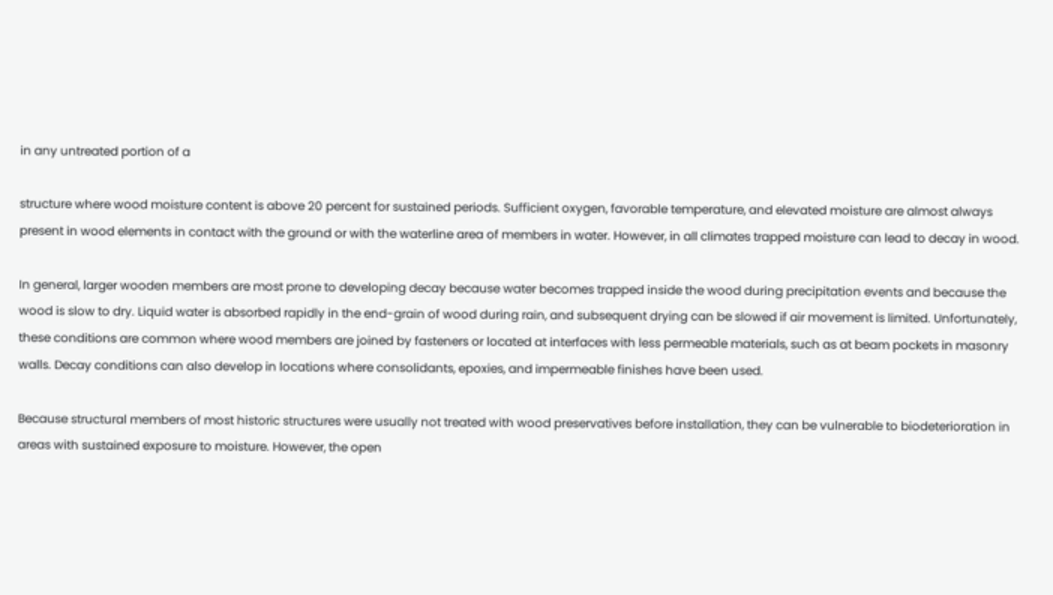in any untreated portion of a

structure where wood moisture content is above 20 percent for sustained periods. Sufficient oxygen, favorable temperature, and elevated moisture are almost always present in wood elements in contact with the ground or with the waterline area of members in water. However, in all climates trapped moisture can lead to decay in wood.

In general, larger wooden members are most prone to developing decay because water becomes trapped inside the wood during precipitation events and because the wood is slow to dry. Liquid water is absorbed rapidly in the end-grain of wood during rain, and subsequent drying can be slowed if air movement is limited. Unfortunately, these conditions are common where wood members are joined by fasteners or located at interfaces with less permeable materials, such as at beam pockets in masonry walls. Decay conditions can also develop in locations where consolidants, epoxies, and impermeable finishes have been used.

Because structural members of most historic structures were usually not treated with wood preservatives before installation, they can be vulnerable to biodeterioration in areas with sustained exposure to moisture. However, the open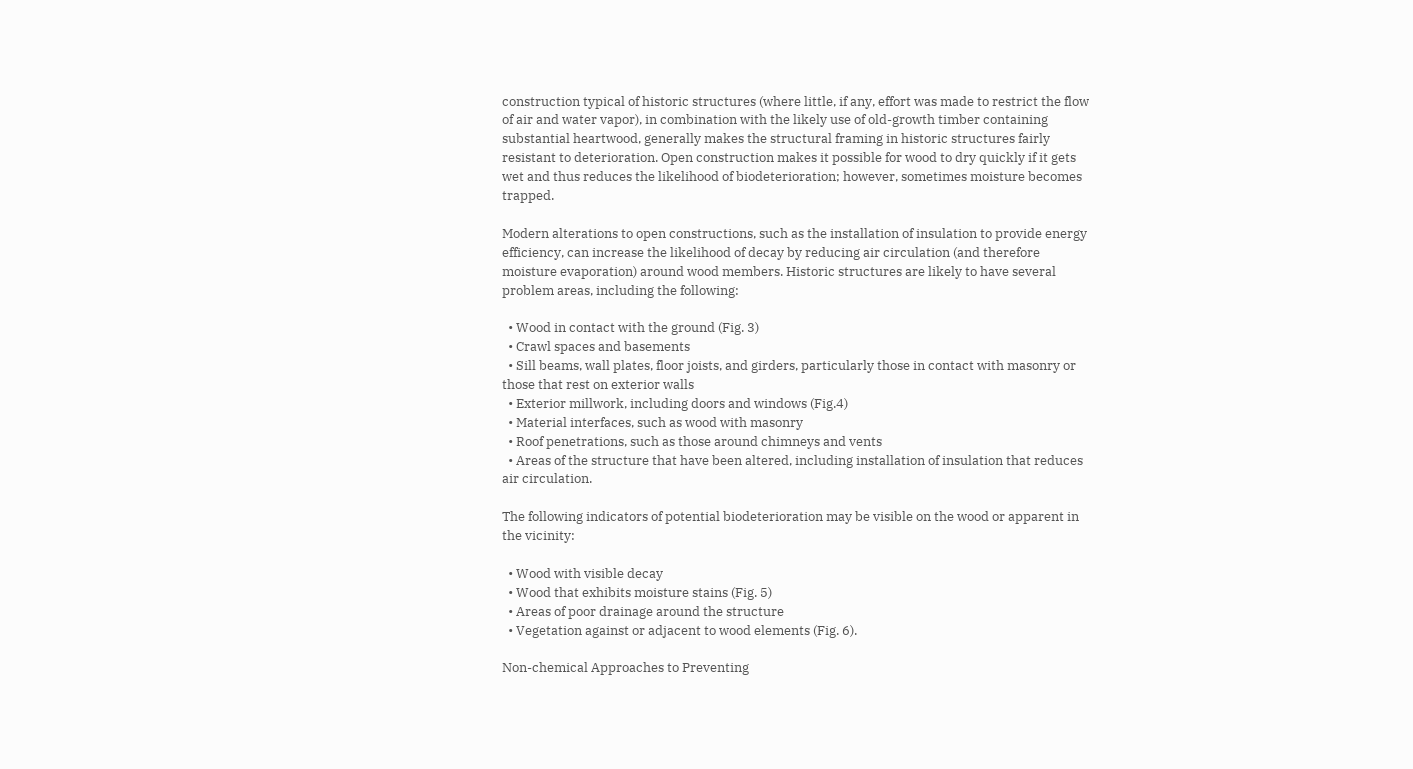construction typical of historic structures (where little, if any, effort was made to restrict the flow of air and water vapor), in combination with the likely use of old-growth timber containing substantial heartwood, generally makes the structural framing in historic structures fairly resistant to deterioration. Open construction makes it possible for wood to dry quickly if it gets wet and thus reduces the likelihood of biodeterioration; however, sometimes moisture becomes trapped.

Modern alterations to open constructions, such as the installation of insulation to provide energy efficiency, can increase the likelihood of decay by reducing air circulation (and therefore moisture evaporation) around wood members. Historic structures are likely to have several problem areas, including the following:

  • Wood in contact with the ground (Fig. 3)
  • Crawl spaces and basements
  • Sill beams, wall plates, floor joists, and girders, particularly those in contact with masonry or those that rest on exterior walls
  • Exterior millwork, including doors and windows (Fig.4)
  • Material interfaces, such as wood with masonry
  • Roof penetrations, such as those around chimneys and vents
  • Areas of the structure that have been altered, including installation of insulation that reduces air circulation.

The following indicators of potential biodeterioration may be visible on the wood or apparent in the vicinity:

  • Wood with visible decay
  • Wood that exhibits moisture stains (Fig. 5)
  • Areas of poor drainage around the structure
  • Vegetation against or adjacent to wood elements (Fig. 6).

Non-chemical Approaches to Preventing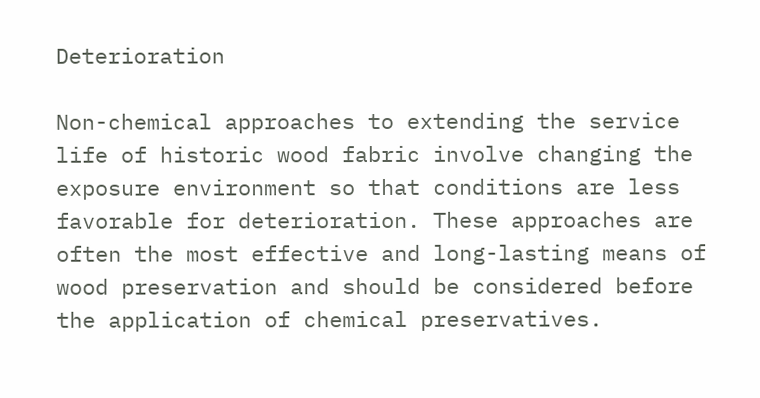Deterioration

Non-chemical approaches to extending the service life of historic wood fabric involve changing the exposure environment so that conditions are less favorable for deterioration. These approaches are often the most effective and long-lasting means of wood preservation and should be considered before the application of chemical preservatives.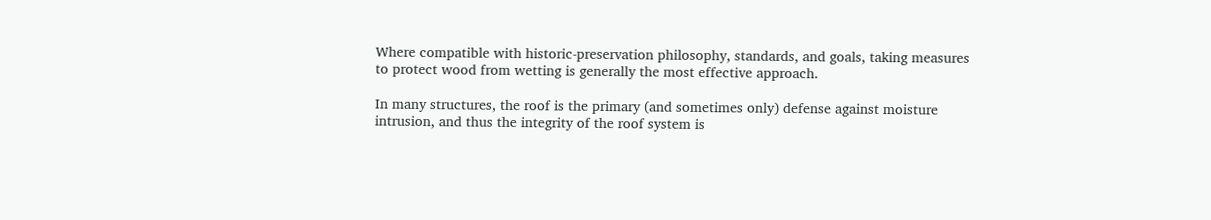Where compatible with historic-preservation philosophy, standards, and goals, taking measures to protect wood from wetting is generally the most effective approach.

In many structures, the roof is the primary (and sometimes only) defense against moisture intrusion, and thus the integrity of the roof system is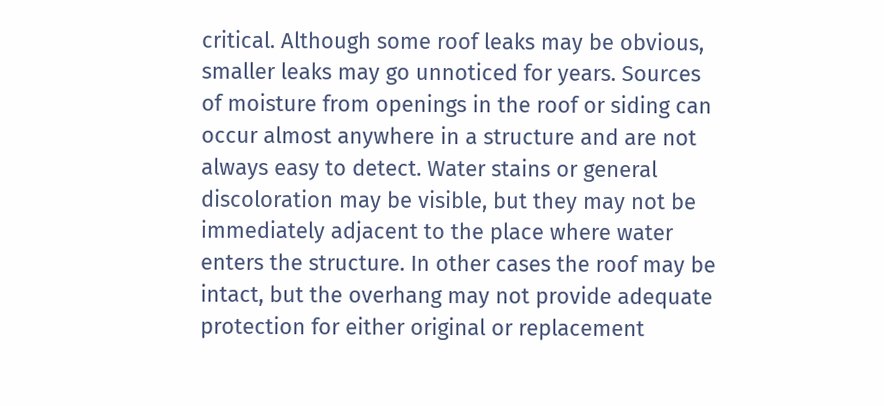critical. Although some roof leaks may be obvious, smaller leaks may go unnoticed for years. Sources of moisture from openings in the roof or siding can occur almost anywhere in a structure and are not always easy to detect. Water stains or general discoloration may be visible, but they may not be immediately adjacent to the place where water enters the structure. In other cases the roof may be intact, but the overhang may not provide adequate protection for either original or replacement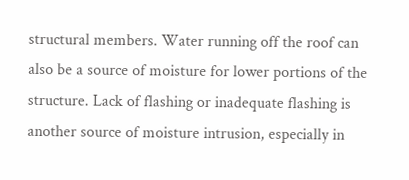structural members. Water running off the roof can also be a source of moisture for lower portions of the structure. Lack of flashing or inadequate flashing is another source of moisture intrusion, especially in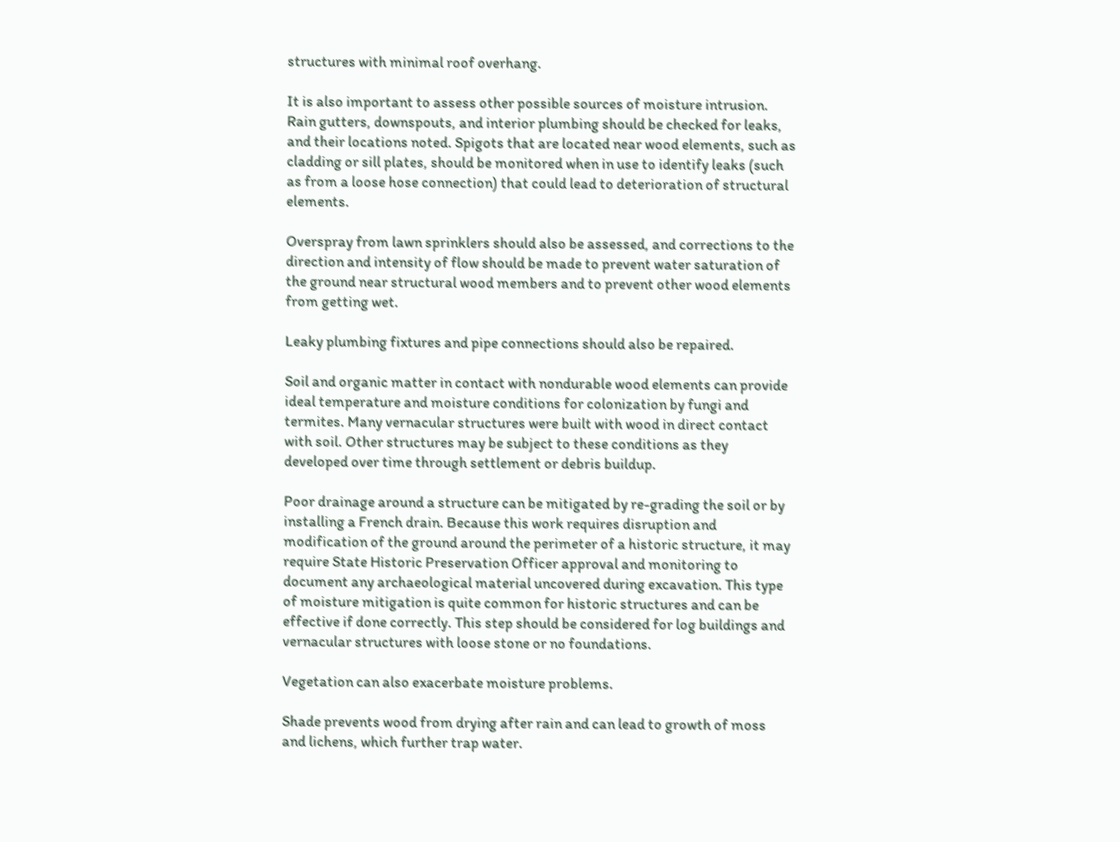structures with minimal roof overhang.

It is also important to assess other possible sources of moisture intrusion. Rain gutters, downspouts, and interior plumbing should be checked for leaks, and their locations noted. Spigots that are located near wood elements, such as cladding or sill plates, should be monitored when in use to identify leaks (such as from a loose hose connection) that could lead to deterioration of structural elements.

Overspray from lawn sprinklers should also be assessed, and corrections to the direction and intensity of flow should be made to prevent water saturation of the ground near structural wood members and to prevent other wood elements from getting wet.

Leaky plumbing fixtures and pipe connections should also be repaired.

Soil and organic matter in contact with nondurable wood elements can provide ideal temperature and moisture conditions for colonization by fungi and termites. Many vernacular structures were built with wood in direct contact with soil. Other structures may be subject to these conditions as they developed over time through settlement or debris buildup.

Poor drainage around a structure can be mitigated by re-grading the soil or by installing a French drain. Because this work requires disruption and modification of the ground around the perimeter of a historic structure, it may require State Historic Preservation Officer approval and monitoring to document any archaeological material uncovered during excavation. This type of moisture mitigation is quite common for historic structures and can be effective if done correctly. This step should be considered for log buildings and vernacular structures with loose stone or no foundations.

Vegetation can also exacerbate moisture problems.

Shade prevents wood from drying after rain and can lead to growth of moss and lichens, which further trap water.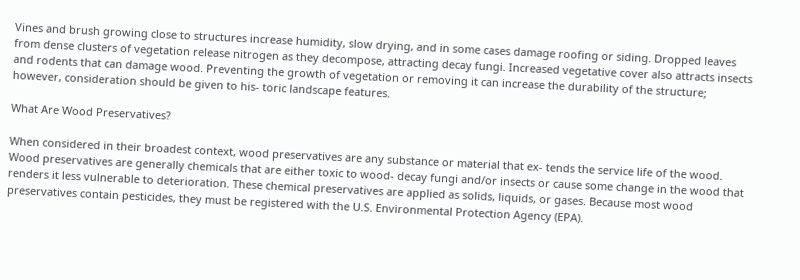Vines and brush growing close to structures increase humidity, slow drying, and in some cases damage roofing or siding. Dropped leaves from dense clusters of vegetation release nitrogen as they decompose, attracting decay fungi. Increased vegetative cover also attracts insects and rodents that can damage wood. Preventing the growth of vegetation or removing it can increase the durability of the structure; however, consideration should be given to his- toric landscape features.

What Are Wood Preservatives?

When considered in their broadest context, wood preservatives are any substance or material that ex- tends the service life of the wood. Wood preservatives are generally chemicals that are either toxic to wood- decay fungi and/or insects or cause some change in the wood that renders it less vulnerable to deterioration. These chemical preservatives are applied as solids, liquids, or gases. Because most wood preservatives contain pesticides, they must be registered with the U.S. Environmental Protection Agency (EPA).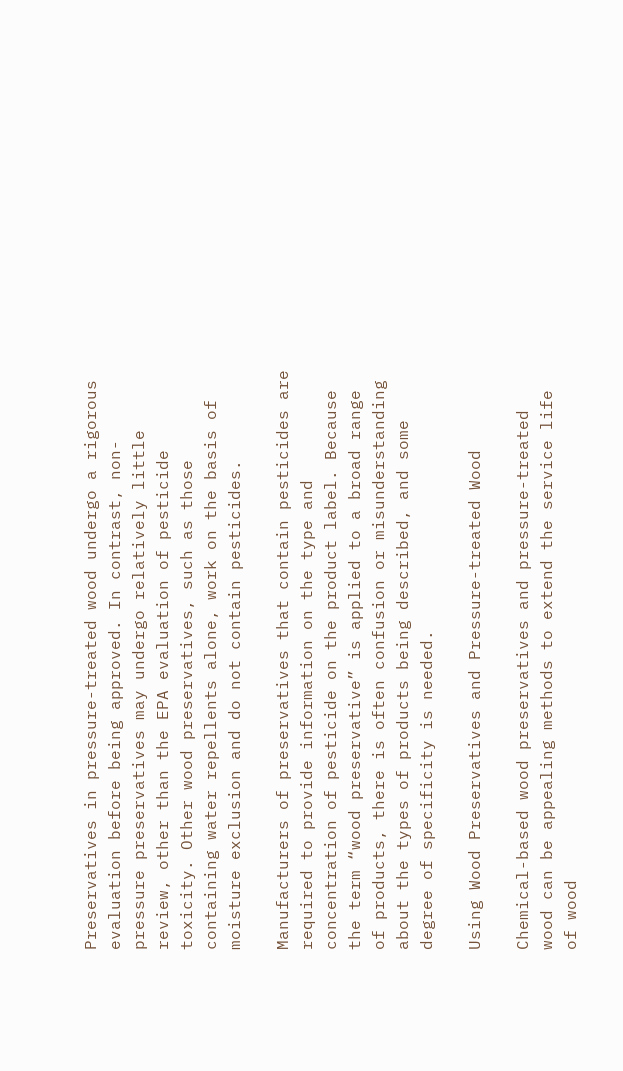Preservatives in pressure-treated wood undergo a rigorous evaluation before being approved. In contrast, non-pressure preservatives may undergo relatively little review, other than the EPA evaluation of pesticide toxicity. Other wood preservatives, such as those containing water repellents alone, work on the basis of moisture exclusion and do not contain pesticides.

Manufacturers of preservatives that contain pesticides are required to provide information on the type and concentration of pesticide on the product label. Because the term “wood preservative” is applied to a broad range of products, there is often confusion or misunderstanding about the types of products being described, and some degree of specificity is needed.

Using Wood Preservatives and Pressure-treated Wood

Chemical-based wood preservatives and pressure-treated wood can be appealing methods to extend the service life of wood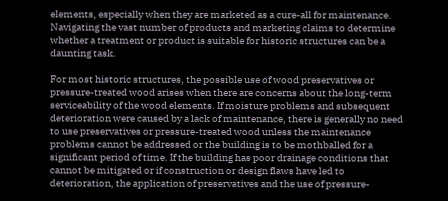elements, especially when they are marketed as a cure-all for maintenance. Navigating the vast number of products and marketing claims to determine whether a treatment or product is suitable for historic structures can be a daunting task.

For most historic structures, the possible use of wood preservatives or pressure-treated wood arises when there are concerns about the long-term serviceability of the wood elements. If moisture problems and subsequent deterioration were caused by a lack of maintenance, there is generally no need to use preservatives or pressure-treated wood unless the maintenance problems cannot be addressed or the building is to be mothballed for a significant period of time. If the building has poor drainage conditions that cannot be mitigated or if construction or design flaws have led to deterioration, the application of preservatives and the use of pressure-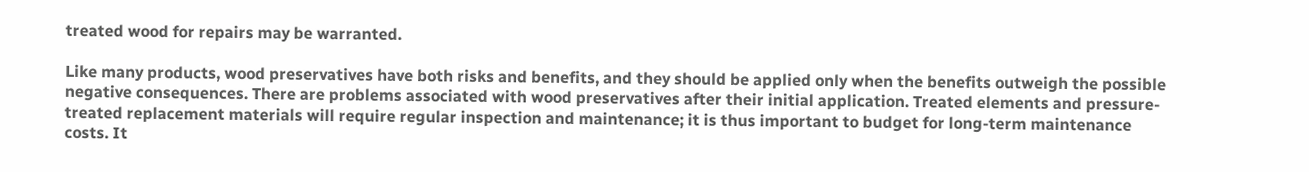treated wood for repairs may be warranted.

Like many products, wood preservatives have both risks and benefits, and they should be applied only when the benefits outweigh the possible negative consequences. There are problems associated with wood preservatives after their initial application. Treated elements and pressure-treated replacement materials will require regular inspection and maintenance; it is thus important to budget for long-term maintenance costs. It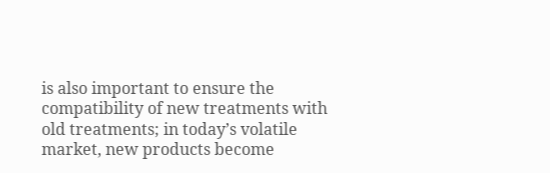is also important to ensure the compatibility of new treatments with old treatments; in today’s volatile market, new products become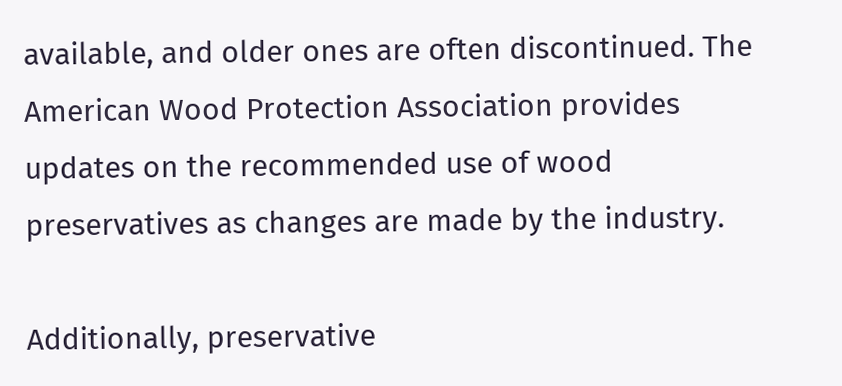available, and older ones are often discontinued. The American Wood Protection Association provides updates on the recommended use of wood preservatives as changes are made by the industry.

Additionally, preservative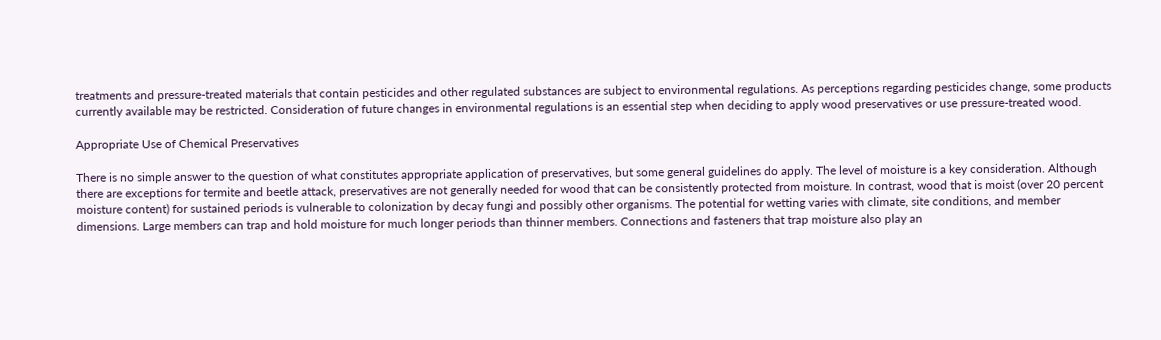treatments and pressure-treated materials that contain pesticides and other regulated substances are subject to environmental regulations. As perceptions regarding pesticides change, some products currently available may be restricted. Consideration of future changes in environmental regulations is an essential step when deciding to apply wood preservatives or use pressure-treated wood.

Appropriate Use of Chemical Preservatives

There is no simple answer to the question of what constitutes appropriate application of preservatives, but some general guidelines do apply. The level of moisture is a key consideration. Although there are exceptions for termite and beetle attack, preservatives are not generally needed for wood that can be consistently protected from moisture. In contrast, wood that is moist (over 20 percent moisture content) for sustained periods is vulnerable to colonization by decay fungi and possibly other organisms. The potential for wetting varies with climate, site conditions, and member dimensions. Large members can trap and hold moisture for much longer periods than thinner members. Connections and fasteners that trap moisture also play an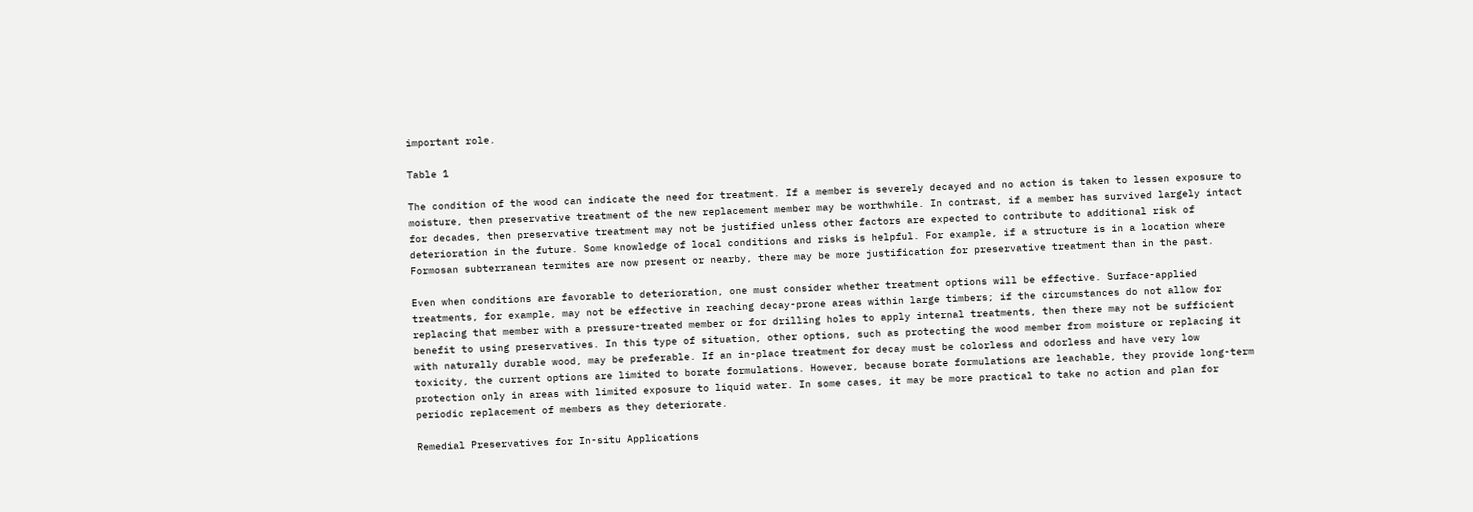important role.

Table 1

The condition of the wood can indicate the need for treatment. If a member is severely decayed and no action is taken to lessen exposure to moisture, then preservative treatment of the new replacement member may be worthwhile. In contrast, if a member has survived largely intact for decades, then preservative treatment may not be justified unless other factors are expected to contribute to additional risk of deterioration in the future. Some knowledge of local conditions and risks is helpful. For example, if a structure is in a location where Formosan subterranean termites are now present or nearby, there may be more justification for preservative treatment than in the past.

Even when conditions are favorable to deterioration, one must consider whether treatment options will be effective. Surface-applied treatments, for example, may not be effective in reaching decay-prone areas within large timbers; if the circumstances do not allow for replacing that member with a pressure-treated member or for drilling holes to apply internal treatments, then there may not be sufficient benefit to using preservatives. In this type of situation, other options, such as protecting the wood member from moisture or replacing it with naturally durable wood, may be preferable. If an in-place treatment for decay must be colorless and odorless and have very low toxicity, the current options are limited to borate formulations. However, because borate formulations are leachable, they provide long-term protection only in areas with limited exposure to liquid water. In some cases, it may be more practical to take no action and plan for periodic replacement of members as they deteriorate.

Remedial Preservatives for In-situ Applications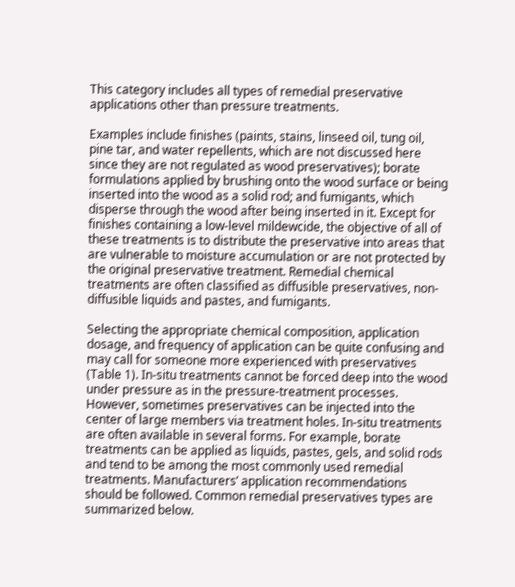This category includes all types of remedial preservative applications other than pressure treatments.

Examples include finishes (paints, stains, linseed oil, tung oil, pine tar, and water repellents, which are not discussed here since they are not regulated as wood preservatives); borate formulations applied by brushing onto the wood surface or being inserted into the wood as a solid rod; and fumigants, which disperse through the wood after being inserted in it. Except for finishes containing a low-level mildewcide, the objective of all of these treatments is to distribute the preservative into areas that are vulnerable to moisture accumulation or are not protected by the original preservative treatment. Remedial chemical treatments are often classified as diffusible preservatives, non-diffusible liquids and pastes, and fumigants.

Selecting the appropriate chemical composition, application dosage, and frequency of application can be quite confusing and may call for someone more experienced with preservatives (Table 1). In-situ treatments cannot be forced deep into the wood under pressure as in the pressure-treatment processes. However, sometimes preservatives can be injected into the center of large members via treatment holes. In-situ treatments are often available in several forms. For example, borate treatments can be applied as liquids, pastes, gels, and solid rods and tend to be among the most commonly used remedial treatments. Manufacturers’ application recommendations should be followed. Common remedial preservatives types are summarized below.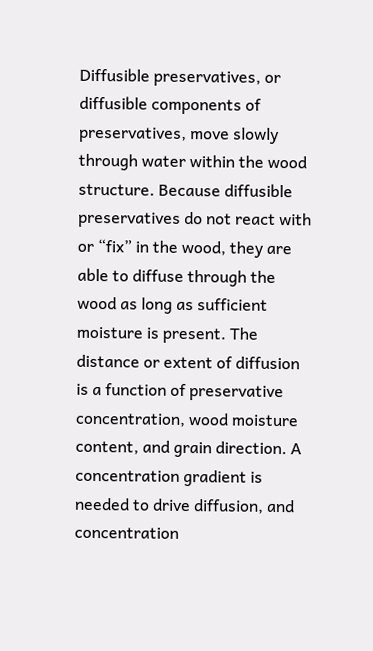Diffusible preservatives, or diffusible components of preservatives, move slowly through water within the wood structure. Because diffusible preservatives do not react with or “fix” in the wood, they are able to diffuse through the wood as long as sufficient moisture is present. The distance or extent of diffusion is a function of preservative concentration, wood moisture content, and grain direction. A concentration gradient is needed to drive diffusion, and concentration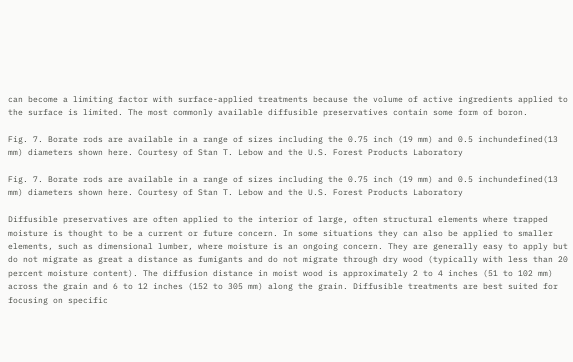can become a limiting factor with surface-applied treatments because the volume of active ingredients applied to the surface is limited. The most commonly available diffusible preservatives contain some form of boron.

Fig. 7. Borate rods are available in a range of sizes including the 0.75 inch (19 mm) and 0.5 inchundefined(13 mm) diameters shown here. Courtesy of Stan T. Lebow and the U.S. Forest Products Laboratory

Fig. 7. Borate rods are available in a range of sizes including the 0.75 inch (19 mm) and 0.5 inchundefined(13 mm) diameters shown here. Courtesy of Stan T. Lebow and the U.S. Forest Products Laboratory

Diffusible preservatives are often applied to the interior of large, often structural elements where trapped moisture is thought to be a current or future concern. In some situations they can also be applied to smaller elements, such as dimensional lumber, where moisture is an ongoing concern. They are generally easy to apply but do not migrate as great a distance as fumigants and do not migrate through dry wood (typically with less than 20 percent moisture content). The diffusion distance in moist wood is approximately 2 to 4 inches (51 to 102 mm) across the grain and 6 to 12 inches (152 to 305 mm) along the grain. Diffusible treatments are best suited for focusing on specific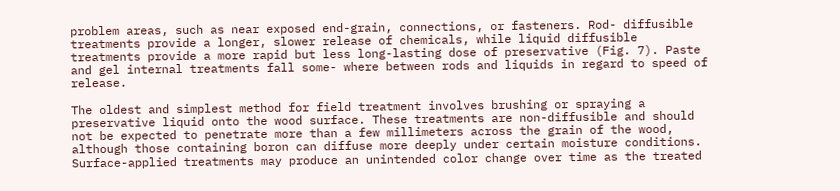problem areas, such as near exposed end-grain, connections, or fasteners. Rod- diffusible treatments provide a longer, slower release of chemicals, while liquid diffusible treatments provide a more rapid but less long-lasting dose of preservative (Fig. 7). Paste and gel internal treatments fall some- where between rods and liquids in regard to speed of release.

The oldest and simplest method for field treatment involves brushing or spraying a preservative liquid onto the wood surface. These treatments are non-diffusible and should not be expected to penetrate more than a few millimeters across the grain of the wood, although those containing boron can diffuse more deeply under certain moisture conditions. Surface-applied treatments may produce an unintended color change over time as the treated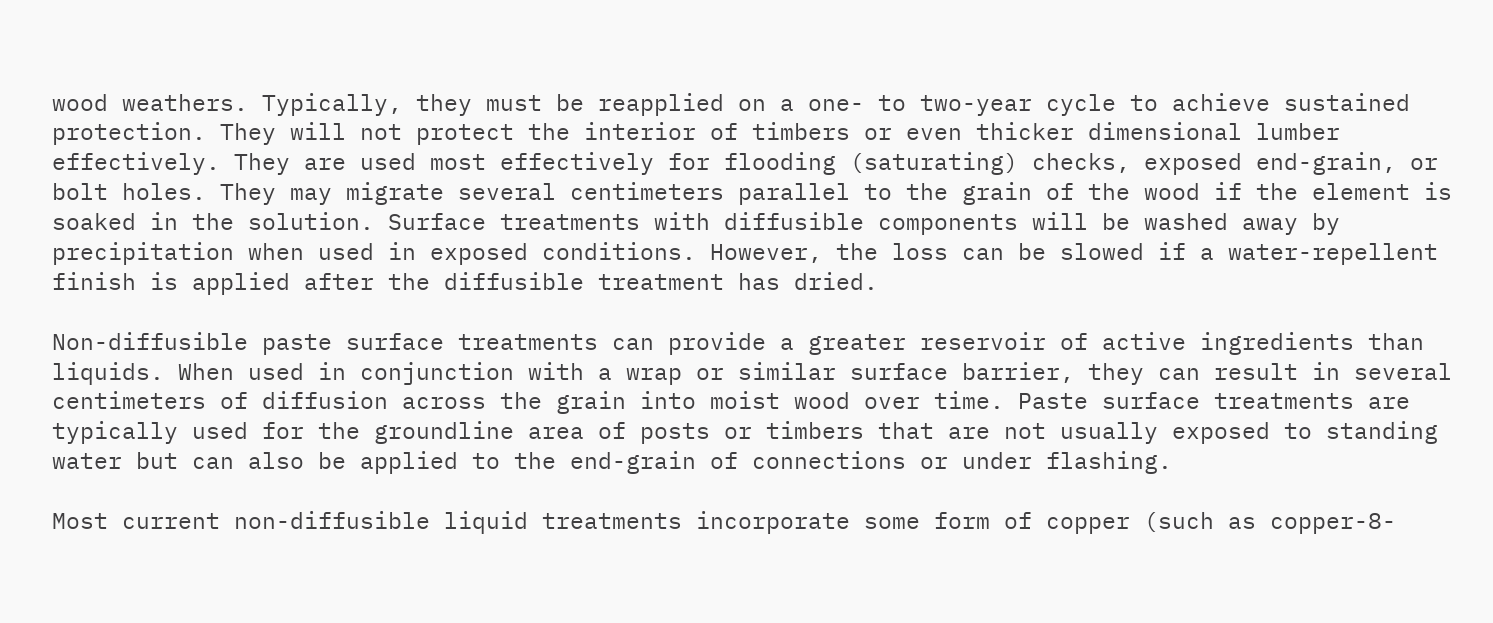wood weathers. Typically, they must be reapplied on a one- to two-year cycle to achieve sustained protection. They will not protect the interior of timbers or even thicker dimensional lumber effectively. They are used most effectively for flooding (saturating) checks, exposed end-grain, or bolt holes. They may migrate several centimeters parallel to the grain of the wood if the element is soaked in the solution. Surface treatments with diffusible components will be washed away by precipitation when used in exposed conditions. However, the loss can be slowed if a water-repellent finish is applied after the diffusible treatment has dried.

Non-diffusible paste surface treatments can provide a greater reservoir of active ingredients than liquids. When used in conjunction with a wrap or similar surface barrier, they can result in several centimeters of diffusion across the grain into moist wood over time. Paste surface treatments are typically used for the groundline area of posts or timbers that are not usually exposed to standing water but can also be applied to the end-grain of connections or under flashing.

Most current non-diffusible liquid treatments incorporate some form of copper (such as copper-8-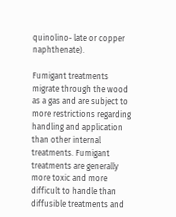quinolino- late or copper naphthenate).

Fumigant treatments migrate through the wood as a gas and are subject to more restrictions regarding handling and application than other internal treatments. Fumigant treatments are generally more toxic and more difficult to handle than diffusible treatments and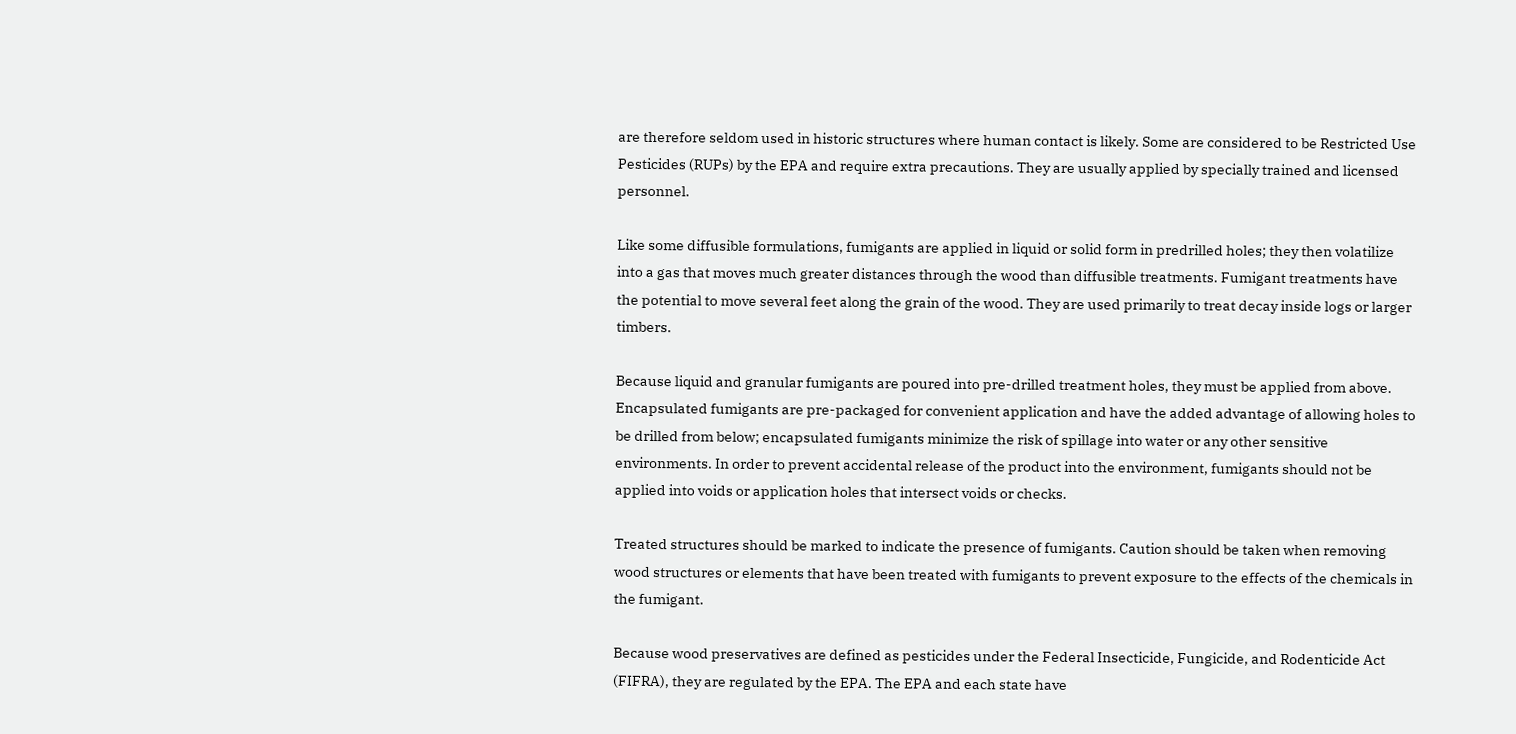are therefore seldom used in historic structures where human contact is likely. Some are considered to be Restricted Use Pesticides (RUPs) by the EPA and require extra precautions. They are usually applied by specially trained and licensed personnel.

Like some diffusible formulations, fumigants are applied in liquid or solid form in predrilled holes; they then volatilize into a gas that moves much greater distances through the wood than diffusible treatments. Fumigant treatments have the potential to move several feet along the grain of the wood. They are used primarily to treat decay inside logs or larger timbers.

Because liquid and granular fumigants are poured into pre-drilled treatment holes, they must be applied from above. Encapsulated fumigants are pre-packaged for convenient application and have the added advantage of allowing holes to be drilled from below; encapsulated fumigants minimize the risk of spillage into water or any other sensitive environments. In order to prevent accidental release of the product into the environment, fumigants should not be applied into voids or application holes that intersect voids or checks.

Treated structures should be marked to indicate the presence of fumigants. Caution should be taken when removing wood structures or elements that have been treated with fumigants to prevent exposure to the effects of the chemicals in the fumigant.

Because wood preservatives are defined as pesticides under the Federal Insecticide, Fungicide, and Rodenticide Act (FIFRA), they are regulated by the EPA. The EPA and each state have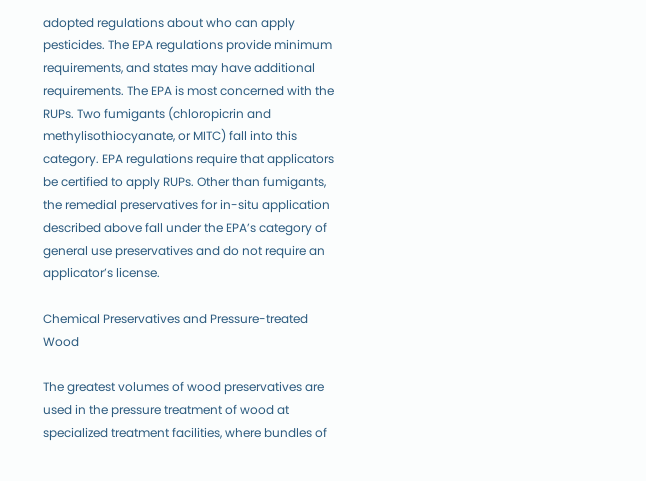adopted regulations about who can apply pesticides. The EPA regulations provide minimum requirements, and states may have additional requirements. The EPA is most concerned with the RUPs. Two fumigants (chloropicrin and methylisothiocyanate, or MITC) fall into this category. EPA regulations require that applicators be certified to apply RUPs. Other than fumigants, the remedial preservatives for in-situ application described above fall under the EPA’s category of general use preservatives and do not require an applicator’s license.

Chemical Preservatives and Pressure-treated Wood

The greatest volumes of wood preservatives are used in the pressure treatment of wood at specialized treatment facilities, where bundles of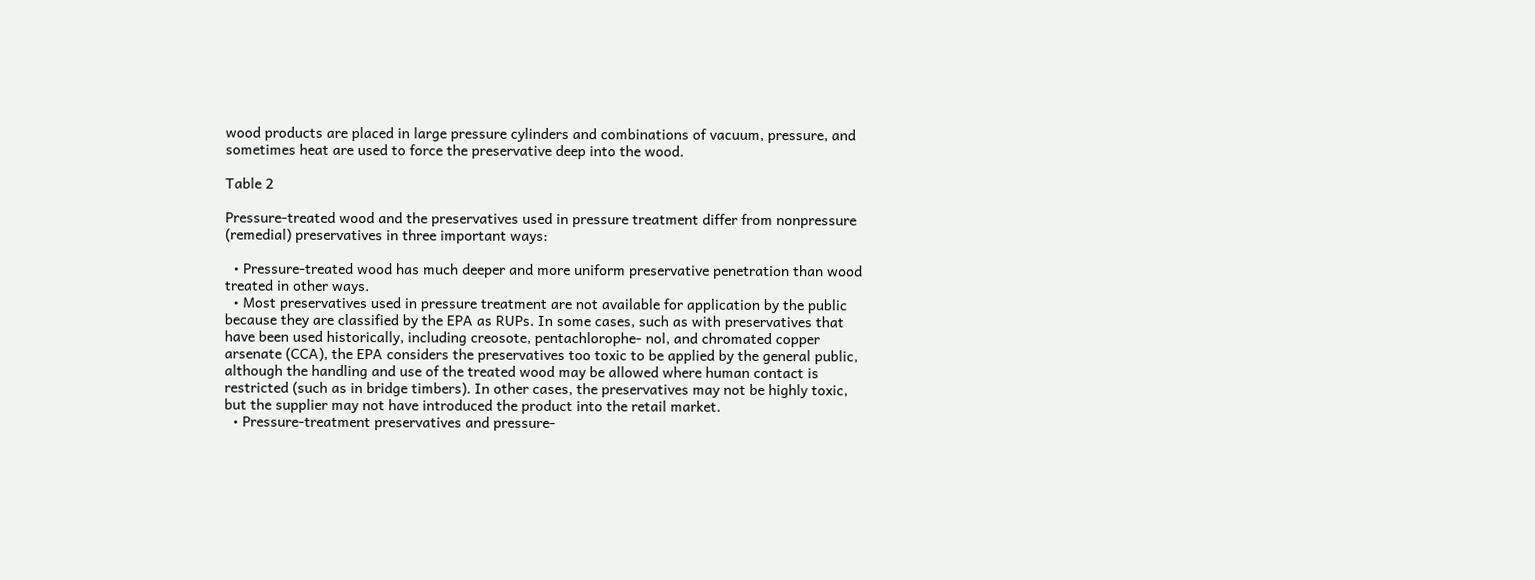wood products are placed in large pressure cylinders and combinations of vacuum, pressure, and sometimes heat are used to force the preservative deep into the wood.

Table 2

Pressure-treated wood and the preservatives used in pressure treatment differ from nonpressure (remedial) preservatives in three important ways:

  • Pressure-treated wood has much deeper and more uniform preservative penetration than wood treated in other ways.
  • Most preservatives used in pressure treatment are not available for application by the public because they are classified by the EPA as RUPs. In some cases, such as with preservatives that have been used historically, including creosote, pentachlorophe- nol, and chromated copper arsenate (CCA), the EPA considers the preservatives too toxic to be applied by the general public, although the handling and use of the treated wood may be allowed where human contact is restricted (such as in bridge timbers). In other cases, the preservatives may not be highly toxic, but the supplier may not have introduced the product into the retail market.
  • Pressure-treatment preservatives and pressure-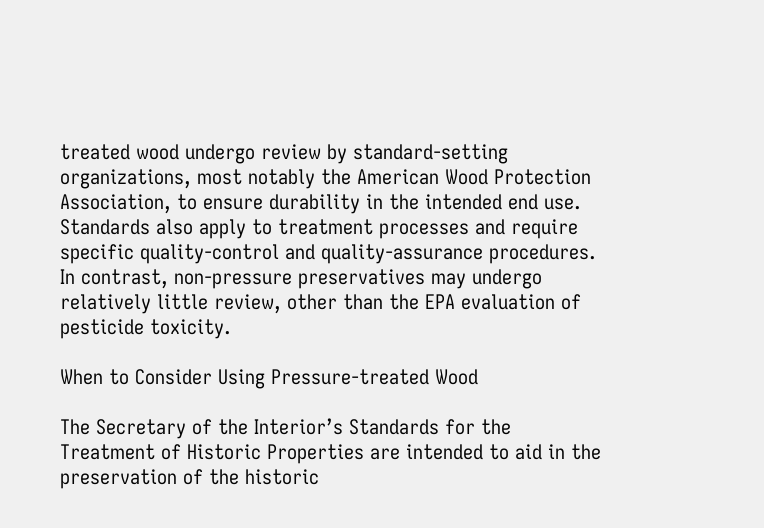treated wood undergo review by standard-setting organizations, most notably the American Wood Protection Association, to ensure durability in the intended end use. Standards also apply to treatment processes and require specific quality-control and quality-assurance procedures. In contrast, non-pressure preservatives may undergo relatively little review, other than the EPA evaluation of pesticide toxicity.

When to Consider Using Pressure-treated Wood

The Secretary of the Interior’s Standards for the Treatment of Historic Properties are intended to aid in the preservation of the historic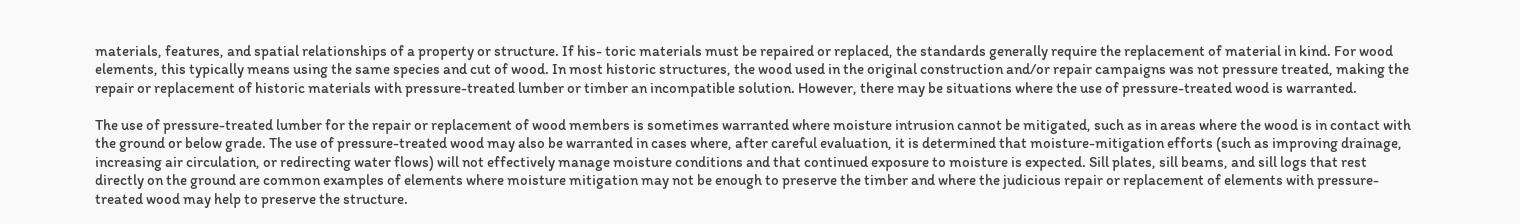materials, features, and spatial relationships of a property or structure. If his- toric materials must be repaired or replaced, the standards generally require the replacement of material in kind. For wood elements, this typically means using the same species and cut of wood. In most historic structures, the wood used in the original construction and/or repair campaigns was not pressure treated, making the repair or replacement of historic materials with pressure-treated lumber or timber an incompatible solution. However, there may be situations where the use of pressure-treated wood is warranted.

The use of pressure-treated lumber for the repair or replacement of wood members is sometimes warranted where moisture intrusion cannot be mitigated, such as in areas where the wood is in contact with the ground or below grade. The use of pressure-treated wood may also be warranted in cases where, after careful evaluation, it is determined that moisture-mitigation efforts (such as improving drainage, increasing air circulation, or redirecting water flows) will not effectively manage moisture conditions and that continued exposure to moisture is expected. Sill plates, sill beams, and sill logs that rest directly on the ground are common examples of elements where moisture mitigation may not be enough to preserve the timber and where the judicious repair or replacement of elements with pressure-treated wood may help to preserve the structure.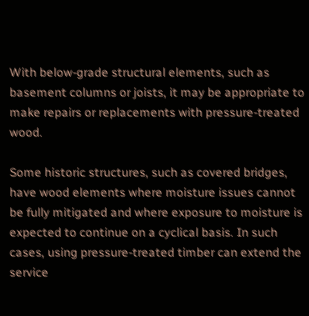With below-grade structural elements, such as basement columns or joists, it may be appropriate to make repairs or replacements with pressure-treated wood.

Some historic structures, such as covered bridges, have wood elements where moisture issues cannot be fully mitigated and where exposure to moisture is expected to continue on a cyclical basis. In such cases, using pressure-treated timber can extend the service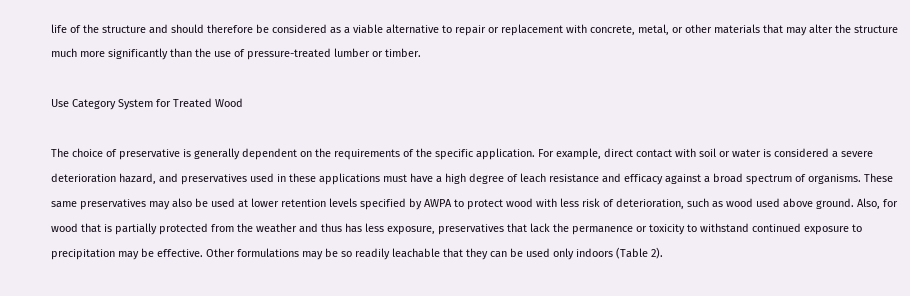life of the structure and should therefore be considered as a viable alternative to repair or replacement with concrete, metal, or other materials that may alter the structure much more significantly than the use of pressure-treated lumber or timber.

Use Category System for Treated Wood

The choice of preservative is generally dependent on the requirements of the specific application. For example, direct contact with soil or water is considered a severe deterioration hazard, and preservatives used in these applications must have a high degree of leach resistance and efficacy against a broad spectrum of organisms. These same preservatives may also be used at lower retention levels specified by AWPA to protect wood with less risk of deterioration, such as wood used above ground. Also, for wood that is partially protected from the weather and thus has less exposure, preservatives that lack the permanence or toxicity to withstand continued exposure to precipitation may be effective. Other formulations may be so readily leachable that they can be used only indoors (Table 2).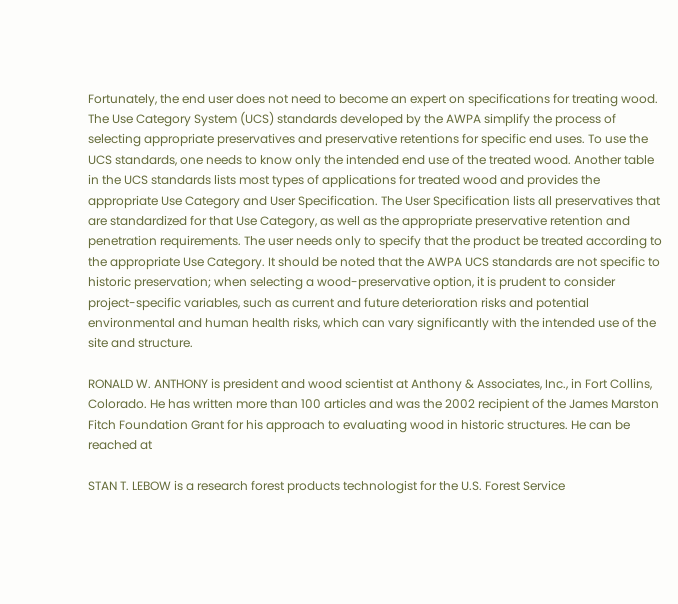Fortunately, the end user does not need to become an expert on specifications for treating wood. The Use Category System (UCS) standards developed by the AWPA simplify the process of selecting appropriate preservatives and preservative retentions for specific end uses. To use the UCS standards, one needs to know only the intended end use of the treated wood. Another table in the UCS standards lists most types of applications for treated wood and provides the appropriate Use Category and User Specification. The User Specification lists all preservatives that are standardized for that Use Category, as well as the appropriate preservative retention and penetration requirements. The user needs only to specify that the product be treated according to the appropriate Use Category. It should be noted that the AWPA UCS standards are not specific to historic preservation; when selecting a wood-preservative option, it is prudent to consider project-specific variables, such as current and future deterioration risks and potential environmental and human health risks, which can vary significantly with the intended use of the site and structure.

RONALD W. ANTHONY is president and wood scientist at Anthony & Associates, Inc., in Fort Collins, Colorado. He has written more than 100 articles and was the 2002 recipient of the James Marston Fitch Foundation Grant for his approach to evaluating wood in historic structures. He can be reached at

STAN T. LEBOW is a research forest products technologist for the U.S. Forest Service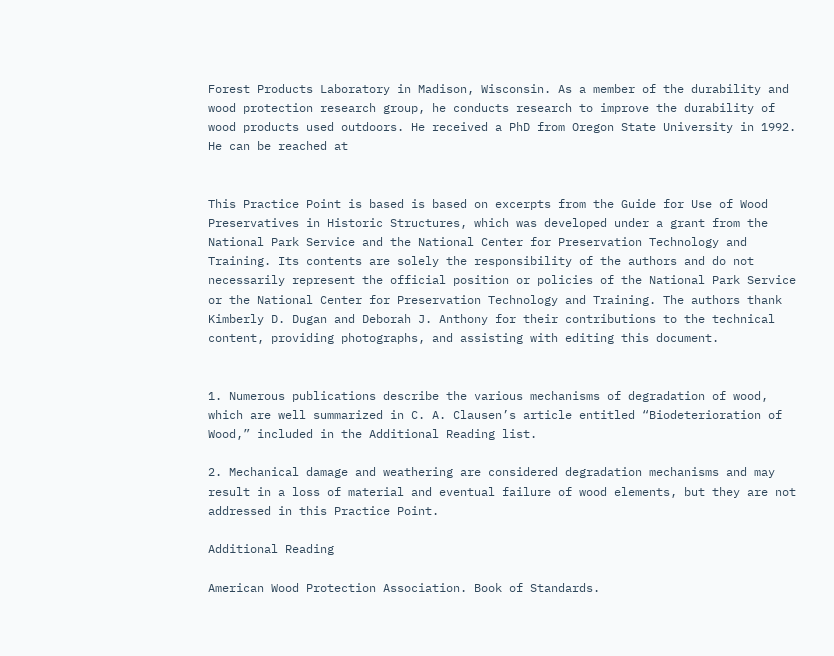Forest Products Laboratory in Madison, Wisconsin. As a member of the durability and wood protection research group, he conducts research to improve the durability of wood products used outdoors. He received a PhD from Oregon State University in 1992. He can be reached at


This Practice Point is based is based on excerpts from the Guide for Use of Wood Preservatives in Historic Structures, which was developed under a grant from the National Park Service and the National Center for Preservation Technology and Training. Its contents are solely the responsibility of the authors and do not necessarily represent the official position or policies of the National Park Service or the National Center for Preservation Technology and Training. The authors thank Kimberly D. Dugan and Deborah J. Anthony for their contributions to the technical content, providing photographs, and assisting with editing this document.


1. Numerous publications describe the various mechanisms of degradation of wood, which are well summarized in C. A. Clausen’s article entitled “Biodeterioration of Wood,” included in the Additional Reading list.

2. Mechanical damage and weathering are considered degradation mechanisms and may result in a loss of material and eventual failure of wood elements, but they are not addressed in this Practice Point.

Additional Reading

American Wood Protection Association. Book of Standards.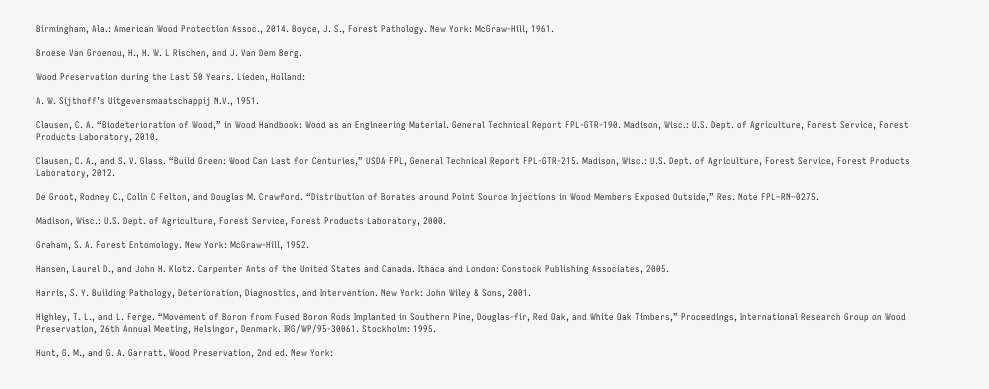Birmingham, Ala.: American Wood Protection Assoc., 2014. Boyce, J. S., Forest Pathology. New York: McGraw-Hill, 1961.

Broese Van Groenou, H., H. W. L Rischen, and J. Van Dem Berg.

Wood Preservation during the Last 50 Years. Lieden, Holland:

A. W. Sijthoff’s Uitgeversmaatschappij N.V., 1951.

Clausen, C. A. “Biodeterioration of Wood,” in Wood Handbook: Wood as an Engineering Material. General Technical Report FPL-GTR-190. Madison, Wisc.: U.S. Dept. of Agriculture, Forest Service, Forest Products Laboratory, 2010.

Clausen, C. A., and S. V. Glass. “Build Green: Wood Can Last for Centuries,” USDA FPL, General Technical Report FPL-GTR-215. Madison, Wisc.: U.S. Dept. of Agriculture, Forest Service, Forest Products Laboratory, 2012.

De Groot, Rodney C., Colin C Felton, and Douglas M. Crawford. “Distribution of Borates around Point Source Injections in Wood Members Exposed Outside,” Res. Note FPL–RN–0275.

Madison, Wisc.: U.S. Dept. of Agriculture, Forest Service, Forest Products Laboratory, 2000.

Graham, S. A. Forest Entomology. New York: McGraw-Hill, 1952.

Hansen, Laurel D., and John H. Klotz. Carpenter Ants of the United States and Canada. Ithaca and London: Constock Publishing Associates, 2005.

Harris, S. Y. Building Pathology, Deterioration, Diagnostics, and Intervention. New York: John Wiley & Sons, 2001.

Highley, T. L., and L. Ferge. “Movement of Boron from Fused Boron Rods Implanted in Southern Pine, Douglas-fir, Red Oak, and White Oak Timbers,” Proceedings, International Research Group on Wood Preservation, 26th Annual Meeting, Helsingor, Denmark. IRG/WP/95-30061. Stockholm: 1995.

Hunt, G. M., and G. A. Garratt. Wood Preservation, 2nd ed. New York: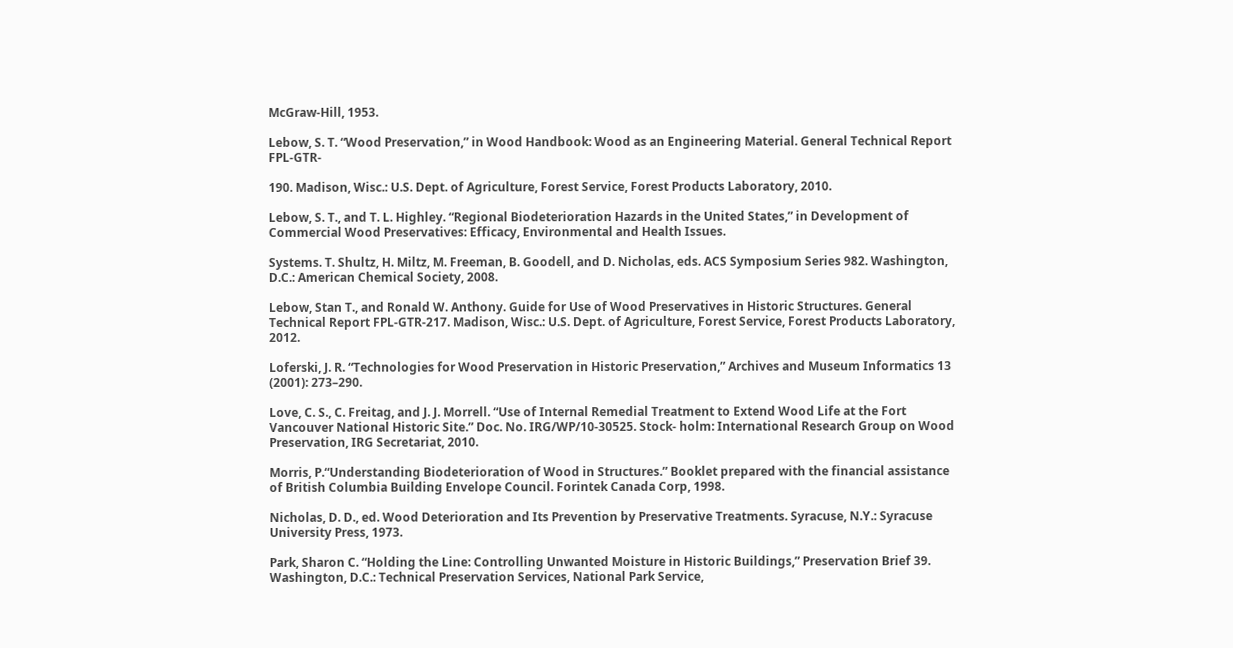McGraw-Hill, 1953.

Lebow, S. T. “Wood Preservation,” in Wood Handbook: Wood as an Engineering Material. General Technical Report FPL-GTR-

190. Madison, Wisc.: U.S. Dept. of Agriculture, Forest Service, Forest Products Laboratory, 2010.

Lebow, S. T., and T. L. Highley. “Regional Biodeterioration Hazards in the United States,” in Development of Commercial Wood Preservatives: Efficacy, Environmental and Health Issues.

Systems. T. Shultz, H. Miltz, M. Freeman, B. Goodell, and D. Nicholas, eds. ACS Symposium Series 982. Washington, D.C.: American Chemical Society, 2008.

Lebow, Stan T., and Ronald W. Anthony. Guide for Use of Wood Preservatives in Historic Structures. General Technical Report FPL-GTR-217. Madison, Wisc.: U.S. Dept. of Agriculture, Forest Service, Forest Products Laboratory, 2012.

Loferski, J. R. “Technologies for Wood Preservation in Historic Preservation,” Archives and Museum Informatics 13 (2001): 273–290.

Love, C. S., C. Freitag, and J. J. Morrell. “Use of Internal Remedial Treatment to Extend Wood Life at the Fort Vancouver National Historic Site.” Doc. No. IRG/WP/10-30525. Stock- holm: International Research Group on Wood Preservation, IRG Secretariat, 2010.

Morris, P.“Understanding Biodeterioration of Wood in Structures.” Booklet prepared with the financial assistance of British Columbia Building Envelope Council. Forintek Canada Corp, 1998.

Nicholas, D. D., ed. Wood Deterioration and Its Prevention by Preservative Treatments. Syracuse, N.Y.: Syracuse University Press, 1973.

Park, Sharon C. “Holding the Line: Controlling Unwanted Moisture in Historic Buildings,” Preservation Brief 39. Washington, D.C.: Technical Preservation Services, National Park Service,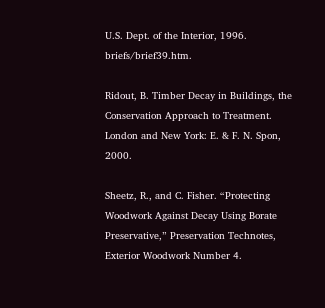U.S. Dept. of the Interior, 1996. briefs/brief39.htm.

Ridout, B. Timber Decay in Buildings, the Conservation Approach to Treatment. London and New York: E. & F. N. Spon, 2000.

Sheetz, R., and C. Fisher. “Protecting Woodwork Against Decay Using Borate Preservative,” Preservation Technotes, Exterior Woodwork Number 4.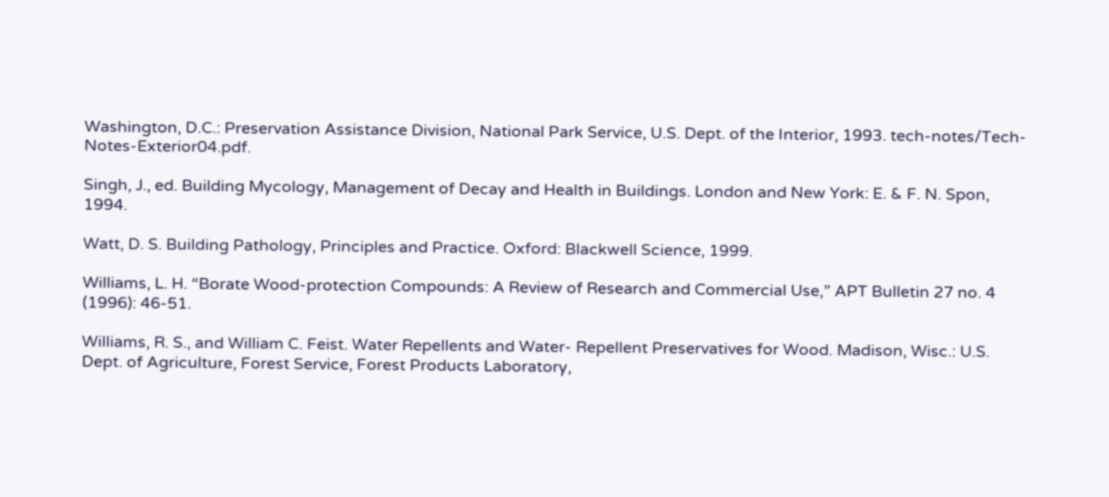Washington, D.C.: Preservation Assistance Division, National Park Service, U.S. Dept. of the Interior, 1993. tech-notes/Tech-Notes-Exterior04.pdf.

Singh, J., ed. Building Mycology, Management of Decay and Health in Buildings. London and New York: E. & F. N. Spon, 1994.

Watt, D. S. Building Pathology, Principles and Practice. Oxford: Blackwell Science, 1999.

Williams, L. H. “Borate Wood-protection Compounds: A Review of Research and Commercial Use,” APT Bulletin 27 no. 4 (1996): 46-51.

Williams, R. S., and William C. Feist. Water Repellents and Water- Repellent Preservatives for Wood. Madison, Wisc.: U.S. Dept. of Agriculture, Forest Service, Forest Products Laboratory,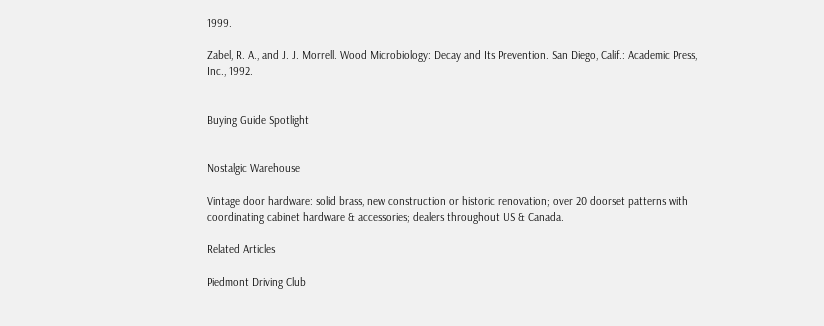1999.

Zabel, R. A., and J. J. Morrell. Wood Microbiology: Decay and Its Prevention. San Diego, Calif.: Academic Press, Inc., 1992.


Buying Guide Spotlight


Nostalgic Warehouse

Vintage door hardware: solid brass, new construction or historic renovation; over 20 doorset patterns with coordinating cabinet hardware & accessories; dealers throughout US & Canada.

Related Articles

Piedmont Driving Club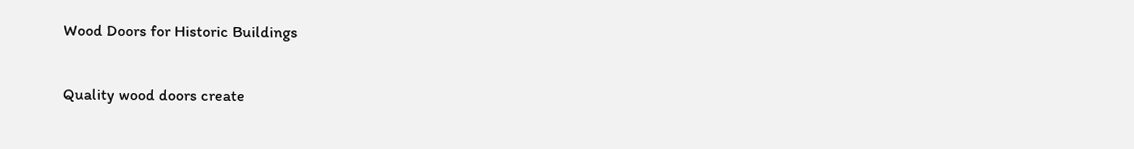Wood Doors for Historic Buildings

Quality wood doors create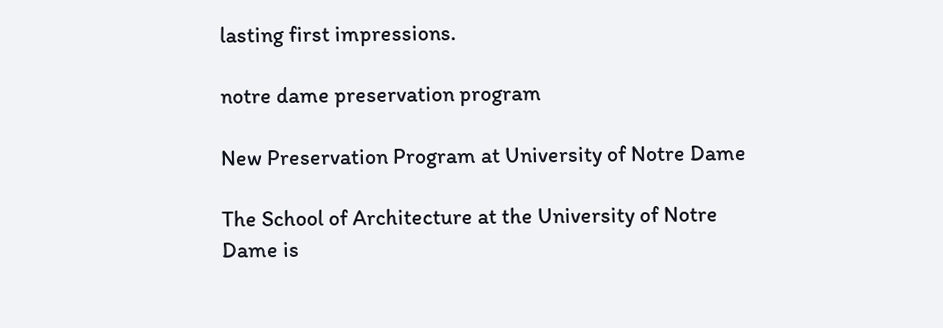lasting first impressions.

notre dame preservation program

New Preservation Program at University of Notre Dame

The School of Architecture at the University of Notre Dame is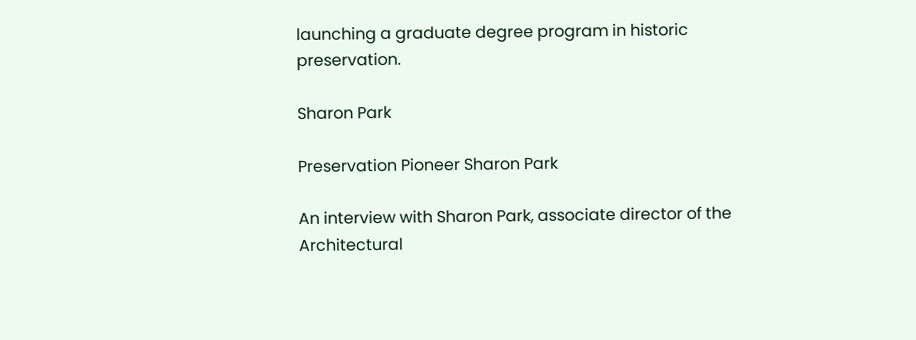launching a graduate degree program in historic preservation.

Sharon Park

Preservation Pioneer Sharon Park

An interview with Sharon Park, associate director of the Architectural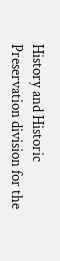History and Historic Preservation division for the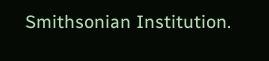Smithsonian Institution.